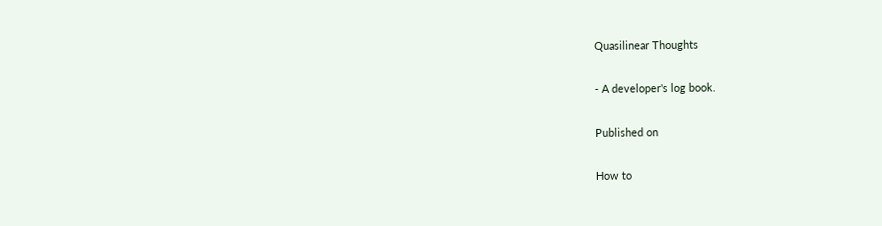Quasilinear Thoughts

- A developer's log book.

Published on

How to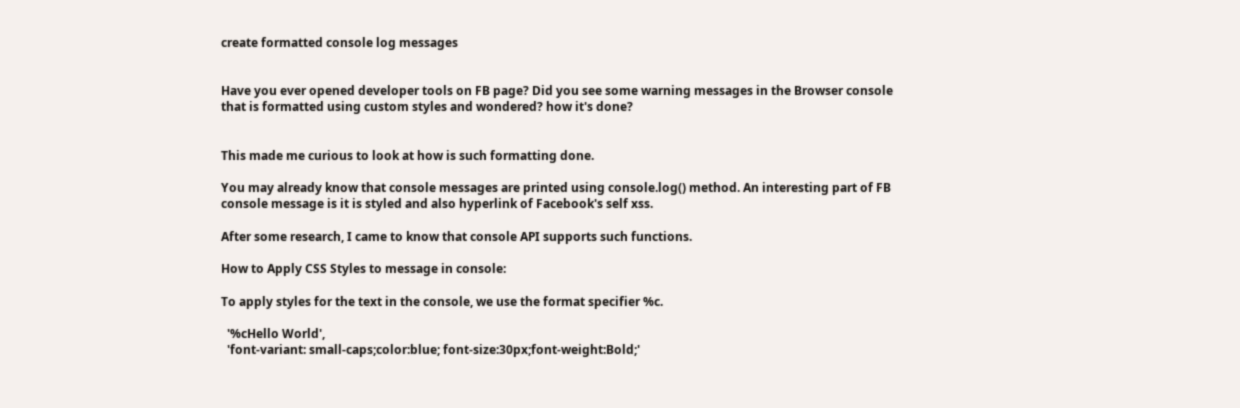create formatted console log messages


Have you ever opened developer tools on FB page? Did you see some warning messages in the Browser console that is formatted using custom styles and wondered? how it's done?


This made me curious to look at how is such formatting done.

You may already know that console messages are printed using console.log() method. An interesting part of FB console message is it is styled and also hyperlink of Facebook's self xss.

After some research, I came to know that console API supports such functions.

How to Apply CSS Styles to message in console:

To apply styles for the text in the console, we use the format specifier %c.

  '%cHello World',
  'font-variant: small-caps;color:blue; font-size:30px;font-weight:Bold;'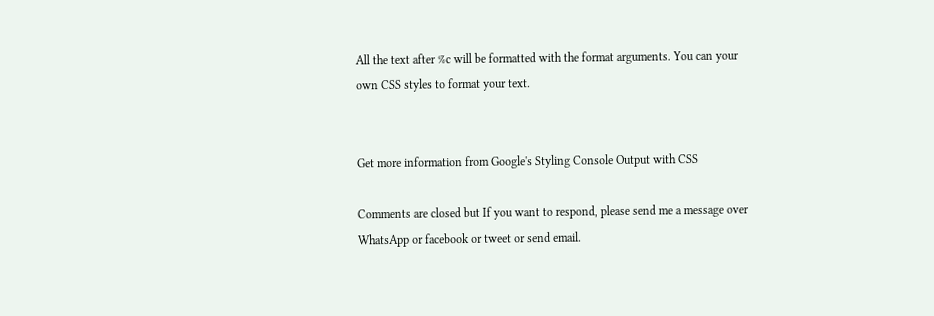All the text after %c will be formatted with the format arguments. You can your own CSS styles to format your text.


Get more information from Google's Styling Console Output with CSS

Comments are closed but If you want to respond, please send me a message over WhatsApp or facebook or tweet or send email.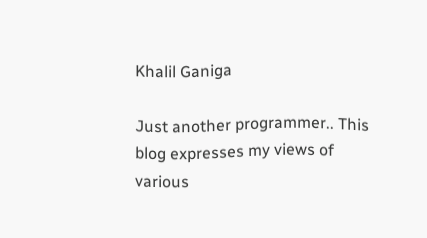Khalil Ganiga

Just another programmer.. This blog expresses my views of various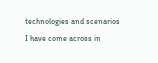technologies and scenarios I have come across in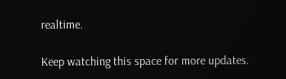realtime.

Keep watching this space for more updates.